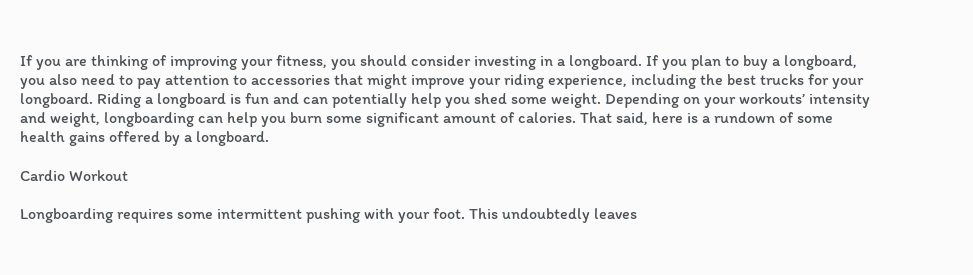If you are thinking of improving your fitness, you should consider investing in a longboard. If you plan to buy a longboard, you also need to pay attention to accessories that might improve your riding experience, including the best trucks for your longboard. Riding a longboard is fun and can potentially help you shed some weight. Depending on your workouts’ intensity and weight, longboarding can help you burn some significant amount of calories. That said, here is a rundown of some health gains offered by a longboard.

Cardio Workout

Longboarding requires some intermittent pushing with your foot. This undoubtedly leaves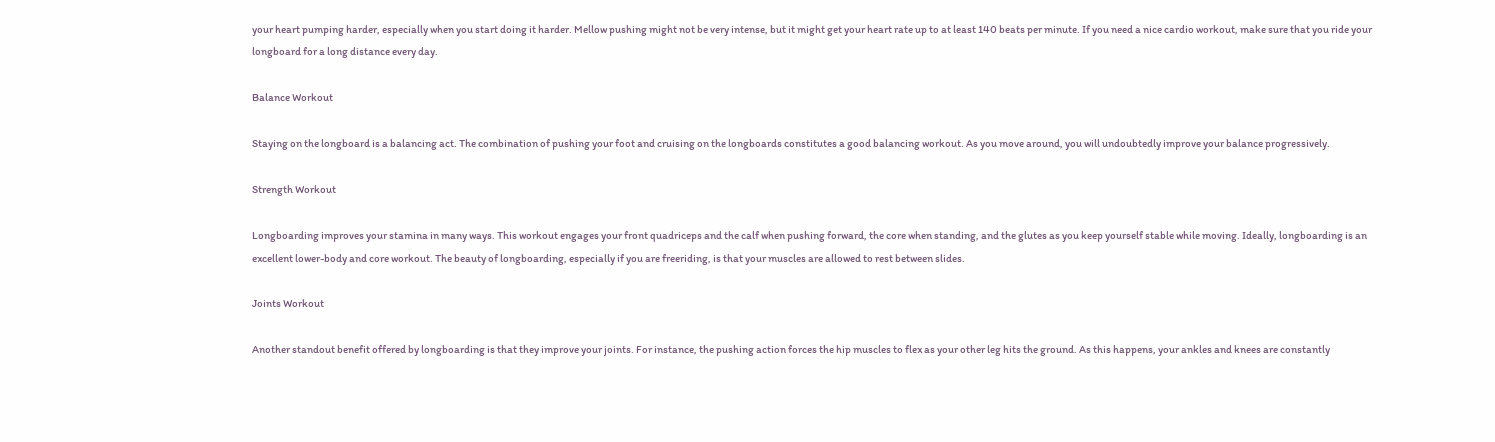your heart pumping harder, especially when you start doing it harder. Mellow pushing might not be very intense, but it might get your heart rate up to at least 140 beats per minute. If you need a nice cardio workout, make sure that you ride your longboard for a long distance every day.

Balance Workout

Staying on the longboard is a balancing act. The combination of pushing your foot and cruising on the longboards constitutes a good balancing workout. As you move around, you will undoubtedly improve your balance progressively.

Strength Workout

Longboarding improves your stamina in many ways. This workout engages your front quadriceps and the calf when pushing forward, the core when standing, and the glutes as you keep yourself stable while moving. Ideally, longboarding is an excellent lower-body and core workout. The beauty of longboarding, especially if you are freeriding, is that your muscles are allowed to rest between slides.

Joints Workout

Another standout benefit offered by longboarding is that they improve your joints. For instance, the pushing action forces the hip muscles to flex as your other leg hits the ground. As this happens, your ankles and knees are constantly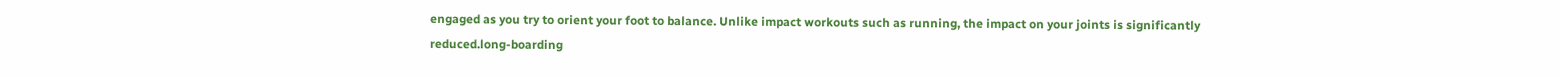engaged as you try to orient your foot to balance. Unlike impact workouts such as running, the impact on your joints is significantly reduced.long-boarding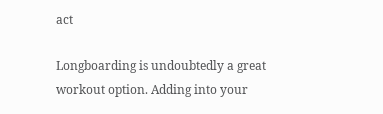act

Longboarding is undoubtedly a great workout option. Adding into your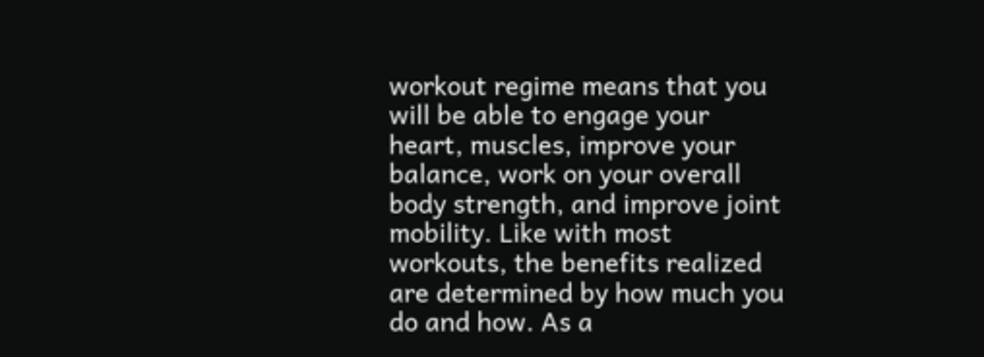workout regime means that you will be able to engage your heart, muscles, improve your balance, work on your overall body strength, and improve joint mobility. Like with most workouts, the benefits realized are determined by how much you do and how. As a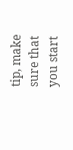tip, make sure that you start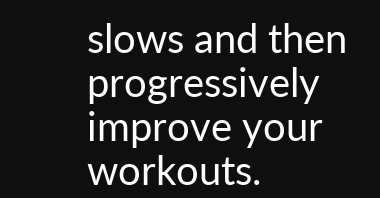slows and then progressively improve your workouts.